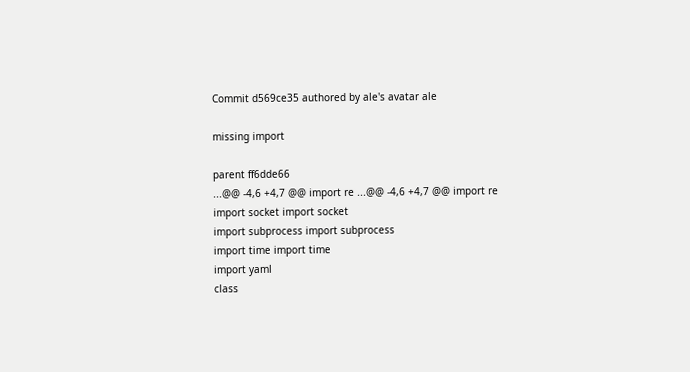Commit d569ce35 authored by ale's avatar ale

missing import

parent ff6dde66
...@@ -4,6 +4,7 @@ import re ...@@ -4,6 +4,7 @@ import re
import socket import socket
import subprocess import subprocess
import time import time
import yaml
class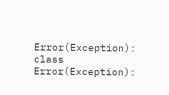Error(Exception): class Error(Exception):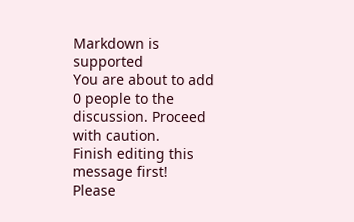Markdown is supported
You are about to add 0 people to the discussion. Proceed with caution.
Finish editing this message first!
Please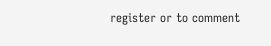register or to comment